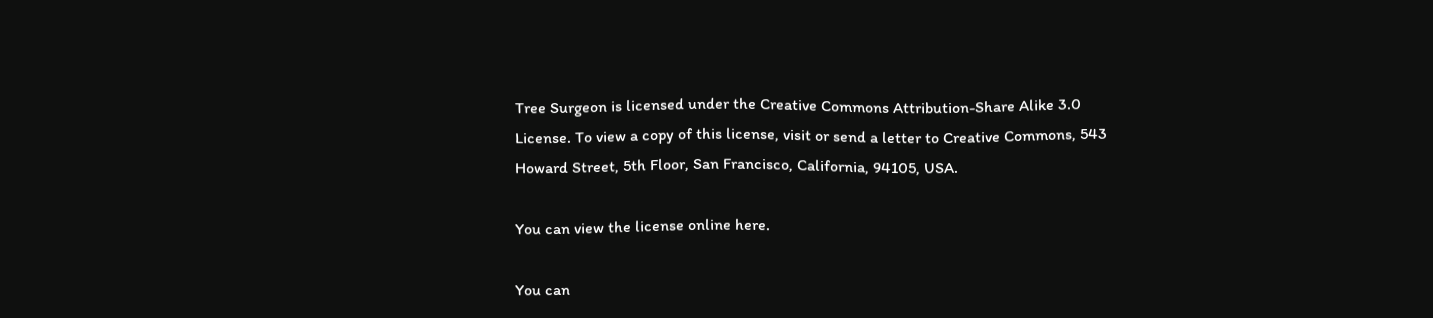Tree Surgeon is licensed under the Creative Commons Attribution-Share Alike 3.0 License. To view a copy of this license, visit or send a letter to Creative Commons, 543 Howard Street, 5th Floor, San Francisco, California, 94105, USA.

You can view the license online here.

You can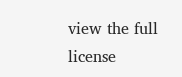view the full license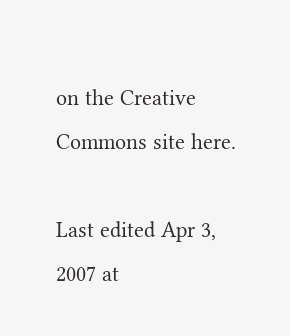on the Creative Commons site here.

Last edited Apr 3, 2007 at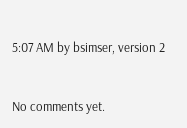5:07 AM by bsimser, version 2


No comments yet.